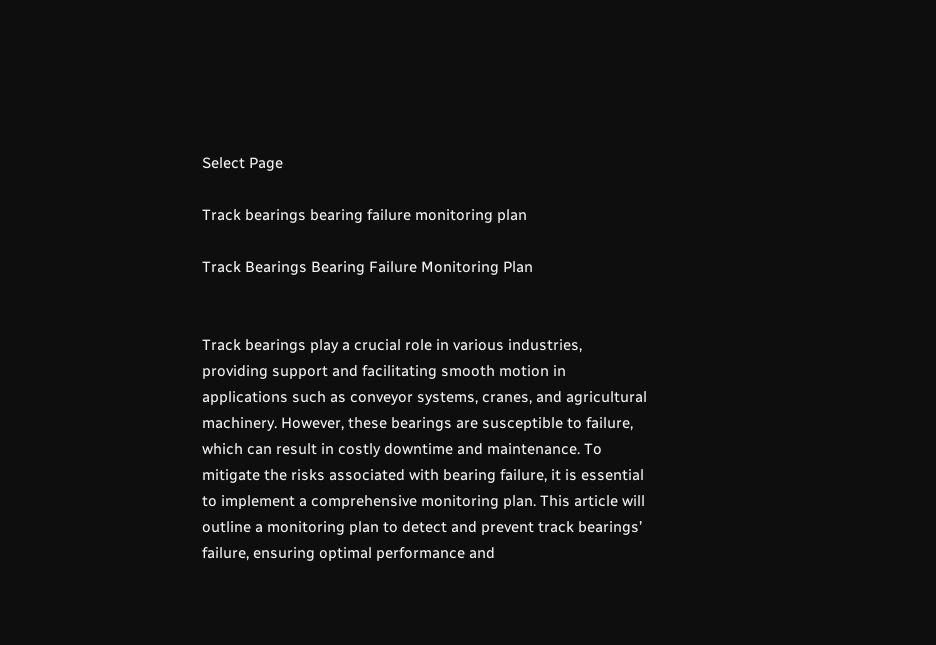Select Page

Track bearings bearing failure monitoring plan

Track Bearings Bearing Failure Monitoring Plan


Track bearings play a crucial role in various industries, providing support and facilitating smooth motion in applications such as conveyor systems, cranes, and agricultural machinery. However, these bearings are susceptible to failure, which can result in costly downtime and maintenance. To mitigate the risks associated with bearing failure, it is essential to implement a comprehensive monitoring plan. This article will outline a monitoring plan to detect and prevent track bearings’ failure, ensuring optimal performance and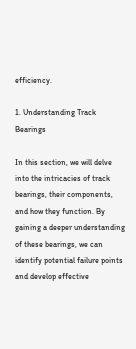efficiency.

1. Understanding Track Bearings

In this section, we will delve into the intricacies of track bearings, their components, and how they function. By gaining a deeper understanding of these bearings, we can identify potential failure points and develop effective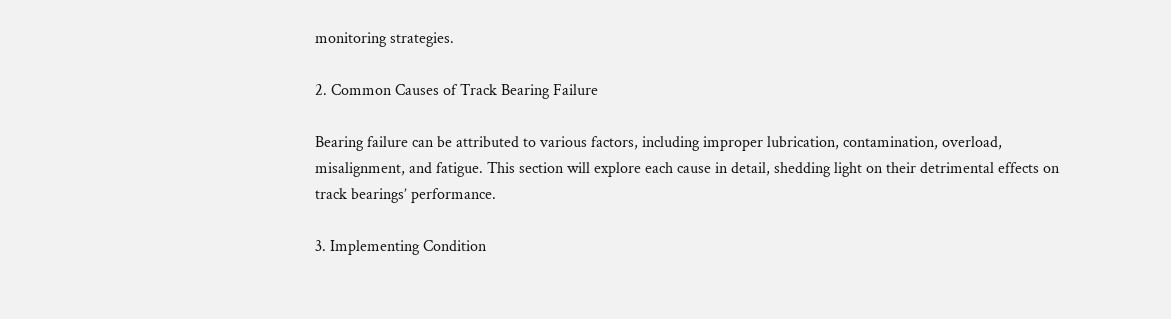monitoring strategies.

2. Common Causes of Track Bearing Failure

Bearing failure can be attributed to various factors, including improper lubrication, contamination, overload, misalignment, and fatigue. This section will explore each cause in detail, shedding light on their detrimental effects on track bearings’ performance.

3. Implementing Condition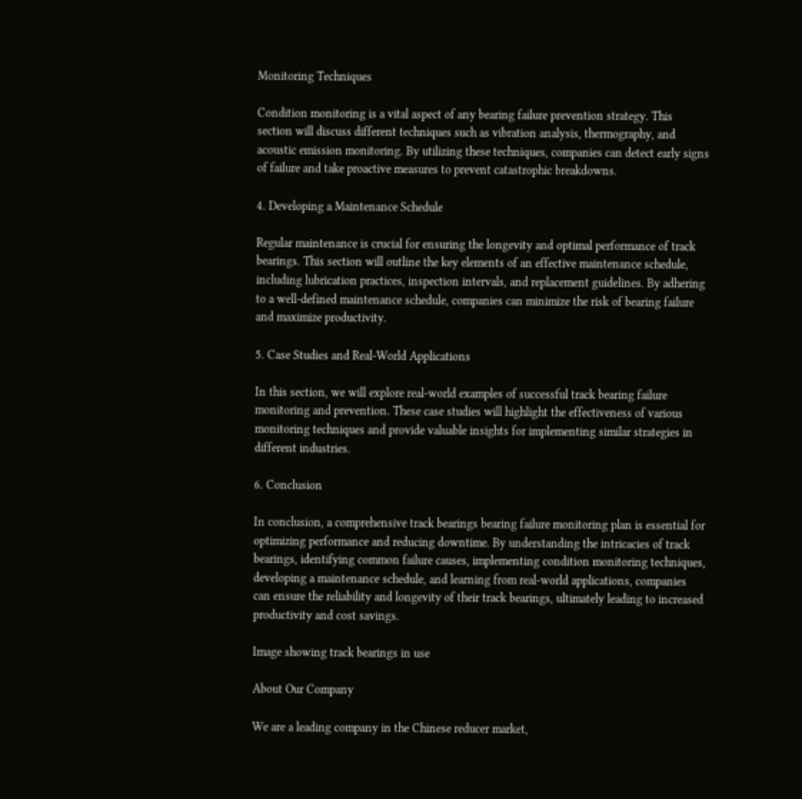Monitoring Techniques

Condition monitoring is a vital aspect of any bearing failure prevention strategy. This section will discuss different techniques such as vibration analysis, thermography, and acoustic emission monitoring. By utilizing these techniques, companies can detect early signs of failure and take proactive measures to prevent catastrophic breakdowns.

4. Developing a Maintenance Schedule

Regular maintenance is crucial for ensuring the longevity and optimal performance of track bearings. This section will outline the key elements of an effective maintenance schedule, including lubrication practices, inspection intervals, and replacement guidelines. By adhering to a well-defined maintenance schedule, companies can minimize the risk of bearing failure and maximize productivity.

5. Case Studies and Real-World Applications

In this section, we will explore real-world examples of successful track bearing failure monitoring and prevention. These case studies will highlight the effectiveness of various monitoring techniques and provide valuable insights for implementing similar strategies in different industries.

6. Conclusion

In conclusion, a comprehensive track bearings bearing failure monitoring plan is essential for optimizing performance and reducing downtime. By understanding the intricacies of track bearings, identifying common failure causes, implementing condition monitoring techniques, developing a maintenance schedule, and learning from real-world applications, companies can ensure the reliability and longevity of their track bearings, ultimately leading to increased productivity and cost savings.

Image showing track bearings in use

About Our Company

We are a leading company in the Chinese reducer market,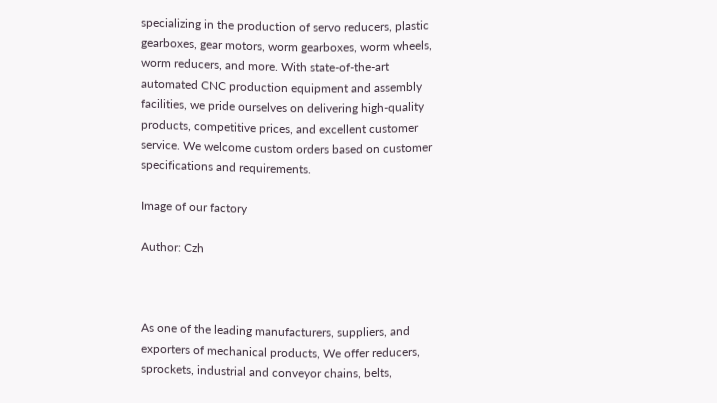specializing in the production of servo reducers, plastic gearboxes, gear motors, worm gearboxes, worm wheels, worm reducers, and more. With state-of-the-art automated CNC production equipment and assembly facilities, we pride ourselves on delivering high-quality products, competitive prices, and excellent customer service. We welcome custom orders based on customer specifications and requirements.

Image of our factory

Author: Czh



As one of the leading manufacturers, suppliers, and exporters of mechanical products, We offer reducers, sprockets, industrial and conveyor chains, belts,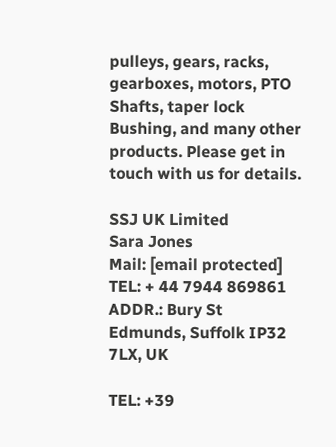pulleys, gears, racks, gearboxes, motors, PTO Shafts, taper lock Bushing, and many other products. Please get in touch with us for details.

SSJ UK Limited
Sara Jones
Mail: [email protected]
TEL: + 44 7944 869861
ADDR.: Bury St Edmunds, Suffolk IP32 7LX, UK

TEL: +39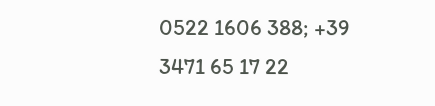0522 1606 388; +39 3471 65 17 22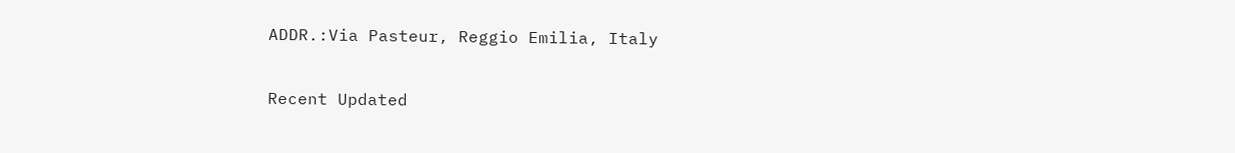ADDR.:Via Pasteur, Reggio Emilia, Italy

Recent Updated